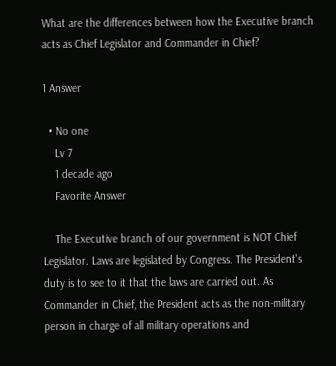What are the differences between how the Executive branch acts as Chief Legislator and Commander in Chief?

1 Answer

  • No one
    Lv 7
    1 decade ago
    Favorite Answer

    The Executive branch of our government is NOT Chief Legislator. Laws are legislated by Congress. The President's duty is to see to it that the laws are carried out. As Commander in Chief, the President acts as the non-military person in charge of all military operations and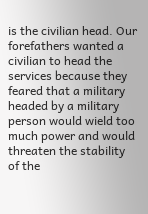is the civilian head. Our forefathers wanted a civilian to head the services because they feared that a military headed by a military person would wield too much power and would threaten the stability of the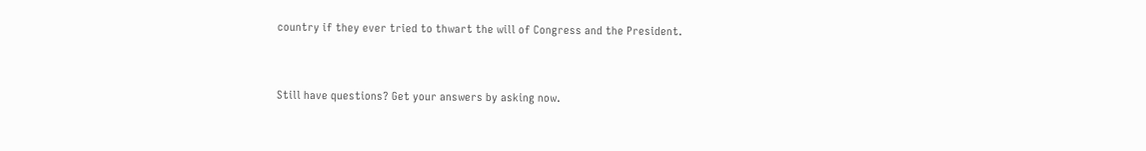country if they ever tried to thwart the will of Congress and the President.


Still have questions? Get your answers by asking now.